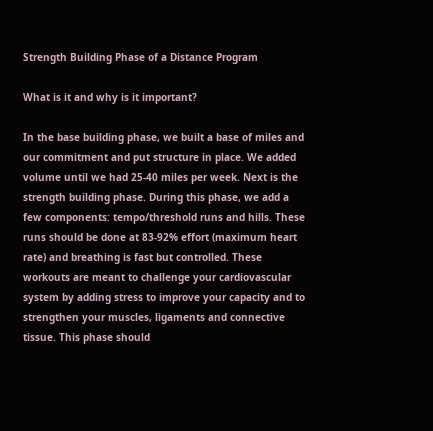Strength Building Phase of a Distance Program

What is it and why is it important?

In the base building phase, we built a base of miles and our commitment and put structure in place. We added volume until we had 25-40 miles per week. Next is the strength building phase. During this phase, we add a few components: tempo/threshold runs and hills. These runs should be done at 83-92% effort (maximum heart rate) and breathing is fast but controlled. These workouts are meant to challenge your cardiovascular system by adding stress to improve your capacity and to strengthen your muscles, ligaments and connective tissue. This phase should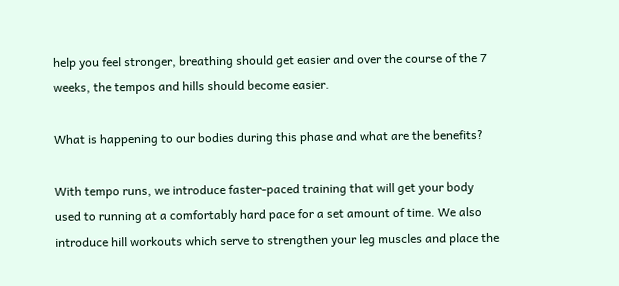help you feel stronger, breathing should get easier and over the course of the 7 weeks, the tempos and hills should become easier.

What is happening to our bodies during this phase and what are the benefits?

With tempo runs, we introduce faster-paced training that will get your body used to running at a comfortably hard pace for a set amount of time. We also introduce hill workouts which serve to strengthen your leg muscles and place the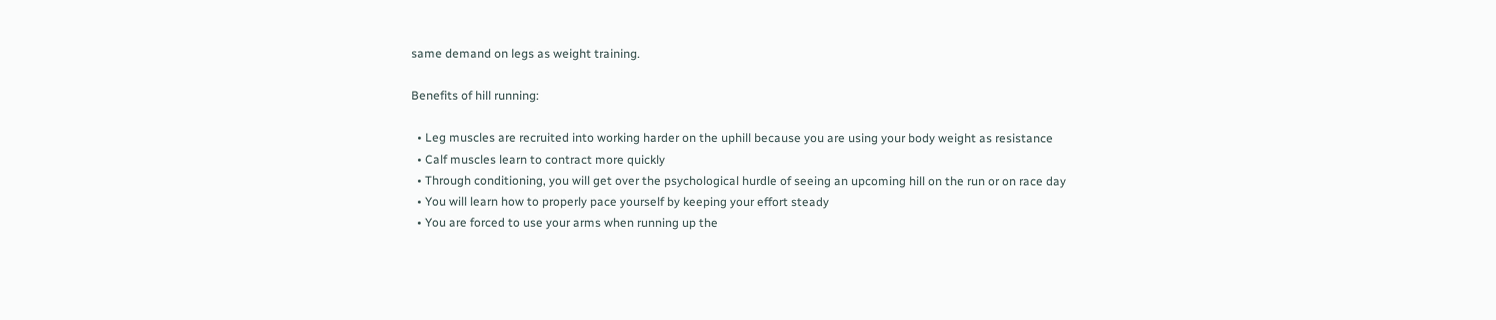same demand on legs as weight training.

Benefits of hill running:

  • Leg muscles are recruited into working harder on the uphill because you are using your body weight as resistance
  • Calf muscles learn to contract more quickly
  • Through conditioning, you will get over the psychological hurdle of seeing an upcoming hill on the run or on race day
  • You will learn how to properly pace yourself by keeping your effort steady
  • You are forced to use your arms when running up the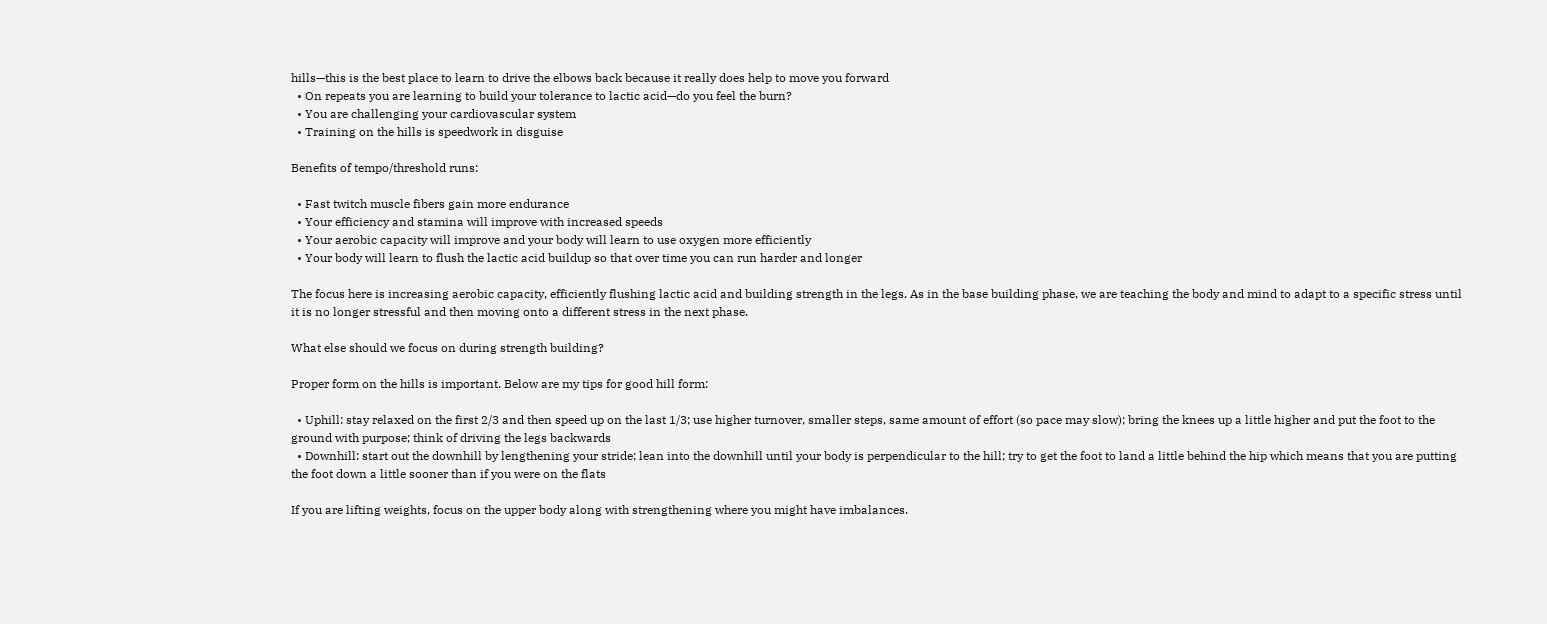hills—this is the best place to learn to drive the elbows back because it really does help to move you forward
  • On repeats you are learning to build your tolerance to lactic acid—do you feel the burn?
  • You are challenging your cardiovascular system
  • Training on the hills is speedwork in disguise

Benefits of tempo/threshold runs:

  • Fast twitch muscle fibers gain more endurance
  • Your efficiency and stamina will improve with increased speeds
  • Your aerobic capacity will improve and your body will learn to use oxygen more efficiently
  • Your body will learn to flush the lactic acid buildup so that over time you can run harder and longer

The focus here is increasing aerobic capacity, efficiently flushing lactic acid and building strength in the legs. As in the base building phase, we are teaching the body and mind to adapt to a specific stress until it is no longer stressful and then moving onto a different stress in the next phase.

What else should we focus on during strength building?

Proper form on the hills is important. Below are my tips for good hill form:

  • Uphill: stay relaxed on the first 2/3 and then speed up on the last 1/3; use higher turnover, smaller steps, same amount of effort (so pace may slow); bring the knees up a little higher and put the foot to the ground with purpose; think of driving the legs backwards
  • Downhill: start out the downhill by lengthening your stride; lean into the downhill until your body is perpendicular to the hill; try to get the foot to land a little behind the hip which means that you are putting the foot down a little sooner than if you were on the flats

If you are lifting weights, focus on the upper body along with strengthening where you might have imbalances.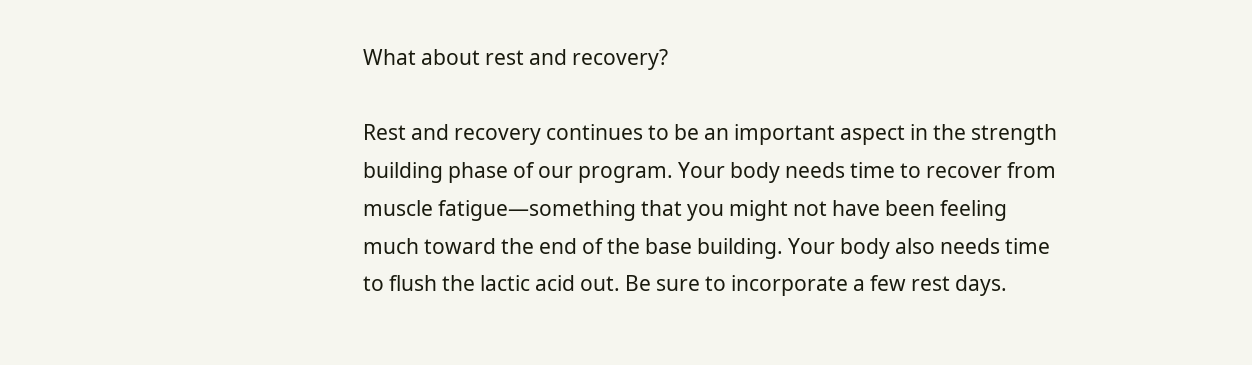What about rest and recovery?

Rest and recovery continues to be an important aspect in the strength building phase of our program. Your body needs time to recover from muscle fatigue—something that you might not have been feeling much toward the end of the base building. Your body also needs time to flush the lactic acid out. Be sure to incorporate a few rest days.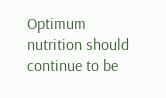Optimum nutrition should continue to be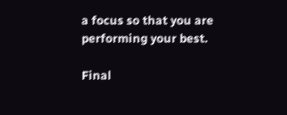a focus so that you are performing your best.

Final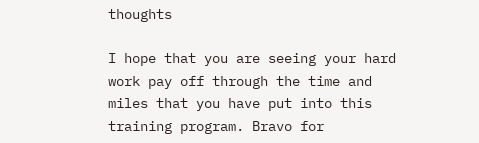thoughts

I hope that you are seeing your hard work pay off through the time and miles that you have put into this training program. Bravo for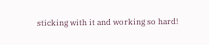sticking with it and working so hard!